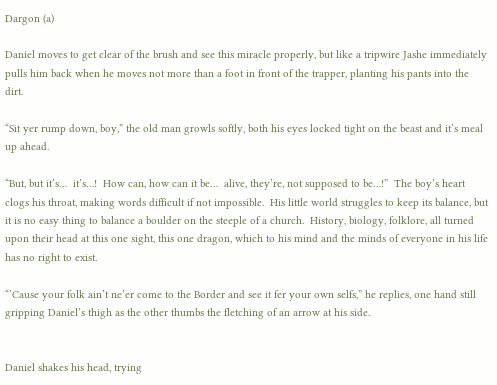Dargon (a)

Daniel moves to get clear of the brush and see this miracle properly, but like a tripwire Jashe immediately pulls him back when he moves not more than a foot in front of the trapper, planting his pants into the dirt.

“Sit yer rump down, boy,” the old man growls softly, both his eyes locked tight on the beast and it’s meal up ahead.

“But, but it’s…  it’s…!  How can, how can it be…  alive, they’re, not supposed to be…!”  The boy’s heart clogs his throat, making words difficult if not impossible.  His little world struggles to keep its balance, but it is no easy thing to balance a boulder on the steeple of a church.  History, biology, folklore, all turned upon their head at this one sight, this one dragon, which to his mind and the minds of everyone in his life has no right to exist.

“’Cause your folk ain’t ne’er come to the Border and see it fer your own selfs,” he replies, one hand still gripping Daniel’s thigh as the other thumbs the fletching of an arrow at his side.


Daniel shakes his head, trying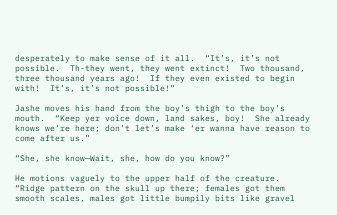desperately to make sense of it all.  “It’s, it’s not possible.  Th-they went, they went extinct!  Two thousand, three thousand years ago!  If they even existed to begin with!  It’s, it’s not possible!”

Jashe moves his hand from the boy’s thigh to the boy’s mouth.  “Keep yer voice down, land sakes, boy!  She already knows we’re here; don’t let’s make ‘er wanna have reason to come after us.”

“She, she know—Wait, she, how do you know?”

He motions vaguely to the upper half of the creature.  “Ridge pattern on the skull up there; females got them smooth scales, males got little bumpily bits like gravel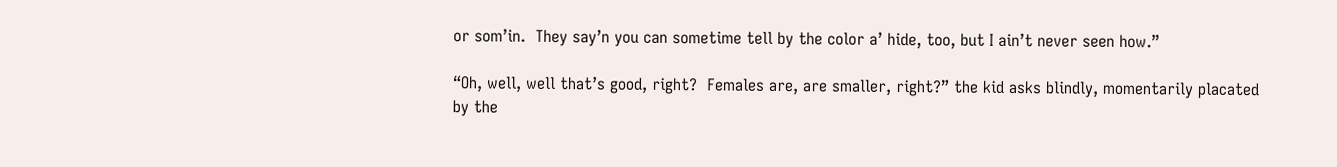or som’in.  They say’n you can sometime tell by the color a’ hide, too, but I ain’t never seen how.”

“Oh, well, well that’s good, right?  Females are, are smaller, right?” the kid asks blindly, momentarily placated by the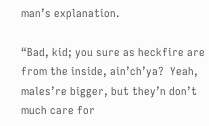man’s explanation.

“Bad, kid; you sure as heckfire are from the inside, ain’ch’ya?  Yeah, males’re bigger, but they’n don’t much care for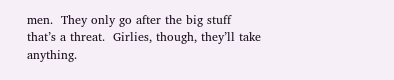men.  They only go after the big stuff that’s a threat.  Girlies, though, they’ll take anything.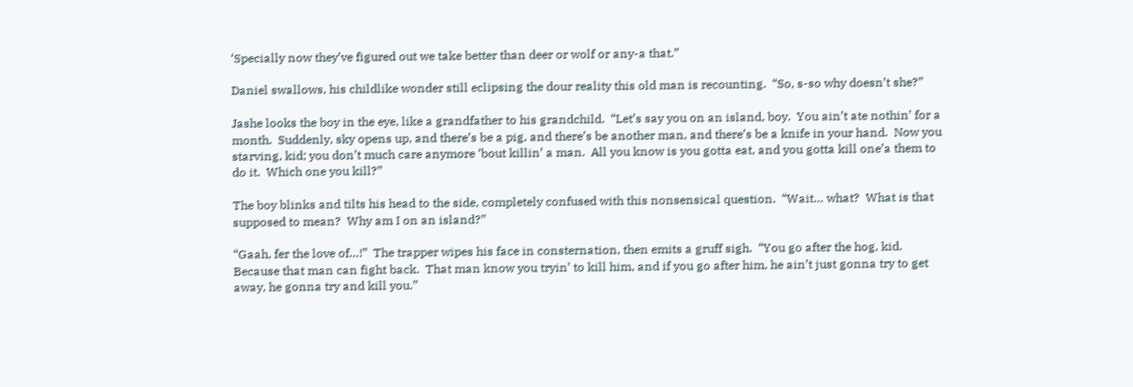‘Specially now they’ve figured out we take better than deer or wolf or any-a that.”

Daniel swallows, his childlike wonder still eclipsing the dour reality this old man is recounting.  “So, s-so why doesn’t she?”

Jashe looks the boy in the eye, like a grandfather to his grandchild.  “Let’s say you on an island, boy.  You ain’t ate nothin’ for a month.  Suddenly, sky opens up, and there’s be a pig, and there’s be another man, and there’s be a knife in your hand.  Now you starving, kid; you don’t much care anymore ‘bout killin’ a man.  All you know is you gotta eat, and you gotta kill one’a them to do it.  Which one you kill?”

The boy blinks and tilts his head to the side, completely confused with this nonsensical question.  “Wait… what?  What is that supposed to mean?  Why am I on an island?”

“Gaah, fer the love of…!”  The trapper wipes his face in consternation, then emits a gruff sigh.  “You go after the hog, kid.  Because that man can fight back.  That man know you tryin’ to kill him, and if you go after him, he ain’t just gonna try to get away, he gonna try and kill you.”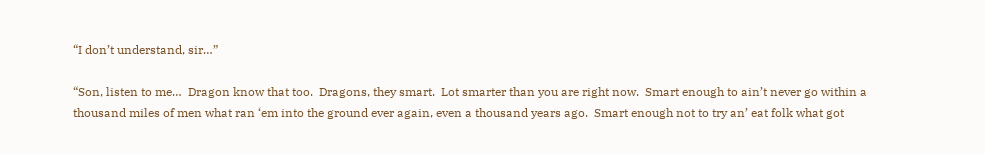“I don’t understand, sir…”

“Son, listen to me…  Dragon know that too.  Dragons, they smart.  Lot smarter than you are right now.  Smart enough to ain’t never go within a thousand miles of men what ran ‘em into the ground ever again, even a thousand years ago.  Smart enough not to try an’ eat folk what got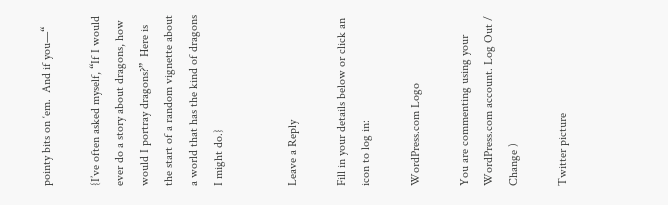pointy bits on ‘em.  And if you—“

{I’ve often asked myself, “If I would ever do a story about dragons, how would I portray dragons?”  Here is the start of a random vignette about a world that has the kind of dragons I might do.}


Leave a Reply

Fill in your details below or click an icon to log in:

WordPress.com Logo

You are commenting using your WordPress.com account. Log Out / Change )

Twitter picture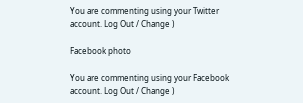You are commenting using your Twitter account. Log Out / Change )

Facebook photo

You are commenting using your Facebook account. Log Out / Change )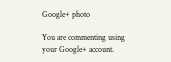Google+ photo

You are commenting using your Google+ account.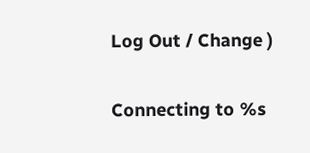Log Out / Change )

Connecting to %s